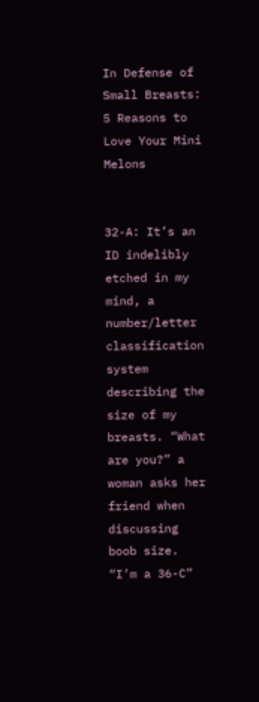In Defense of Small Breasts: 5 Reasons to Love Your Mini Melons


32-A: It’s an ID indelibly etched in my mind, a number/letter classification system describing the size of my breasts. “What are you?” a woman asks her friend when discussing boob size. “I’m a 36-C”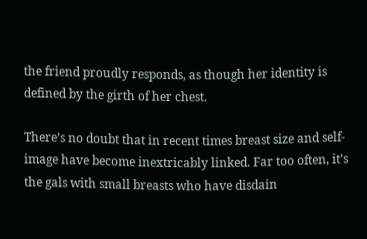the friend proudly responds, as though her identity is defined by the girth of her chest.

There’s no doubt that in recent times breast size and self-image have become inextricably linked. Far too often, it’s the gals with small breasts who have disdain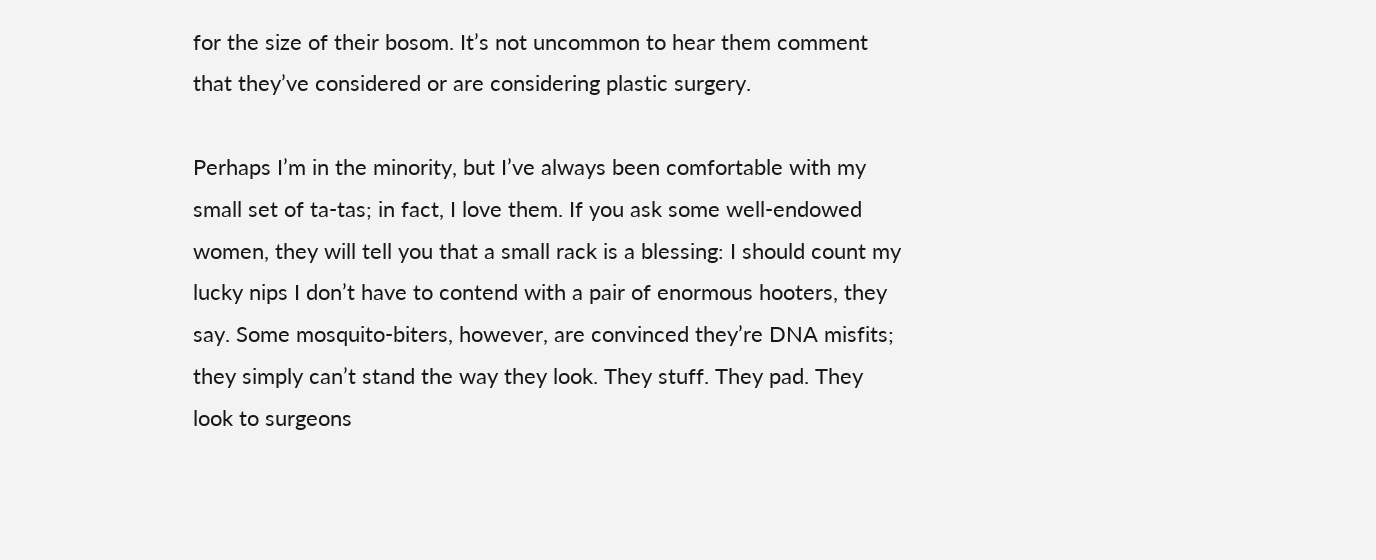for the size of their bosom. It’s not uncommon to hear them comment that they’ve considered or are considering plastic surgery.

Perhaps I’m in the minority, but I’ve always been comfortable with my small set of ta-tas; in fact, I love them. If you ask some well-endowed women, they will tell you that a small rack is a blessing: I should count my lucky nips I don’t have to contend with a pair of enormous hooters, they say. Some mosquito-biters, however, are convinced they’re DNA misfits; they simply can’t stand the way they look. They stuff. They pad. They look to surgeons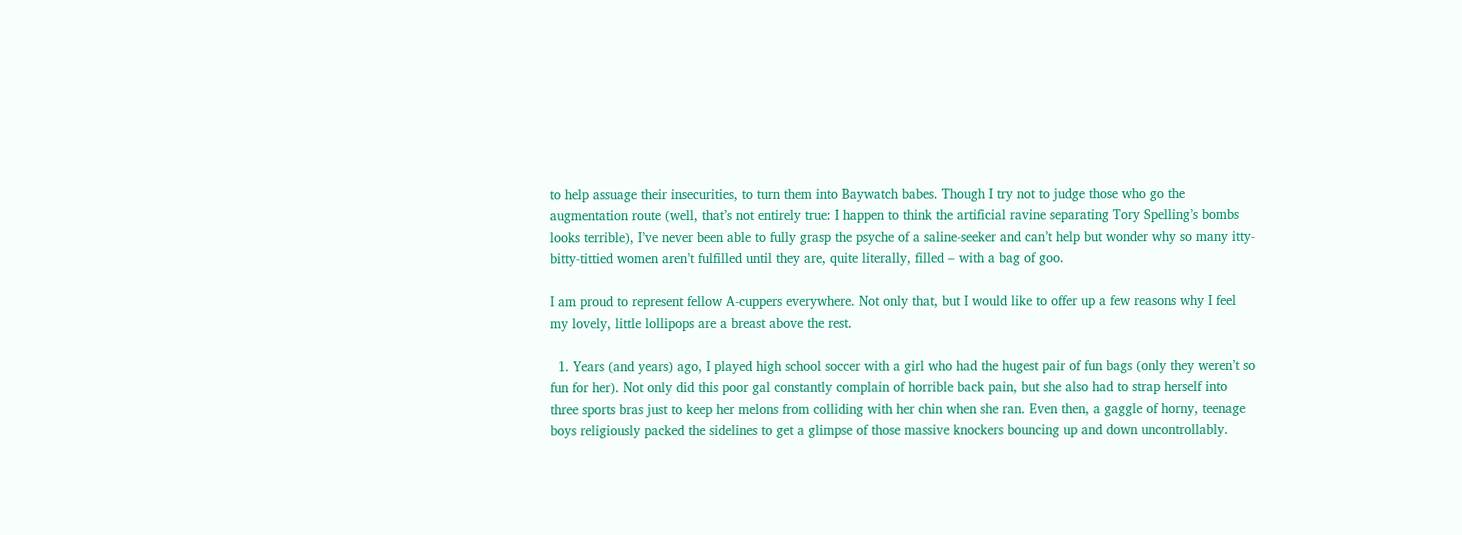to help assuage their insecurities, to turn them into Baywatch babes. Though I try not to judge those who go the augmentation route (well, that’s not entirely true: I happen to think the artificial ravine separating Tory Spelling’s bombs looks terrible), I’ve never been able to fully grasp the psyche of a saline-seeker and can’t help but wonder why so many itty-bitty-tittied women aren’t fulfilled until they are, quite literally, filled – with a bag of goo.

I am proud to represent fellow A-cuppers everywhere. Not only that, but I would like to offer up a few reasons why I feel my lovely, little lollipops are a breast above the rest.

  1. Years (and years) ago, I played high school soccer with a girl who had the hugest pair of fun bags (only they weren’t so fun for her). Not only did this poor gal constantly complain of horrible back pain, but she also had to strap herself into three sports bras just to keep her melons from colliding with her chin when she ran. Even then, a gaggle of horny, teenage boys religiously packed the sidelines to get a glimpse of those massive knockers bouncing up and down uncontrollably.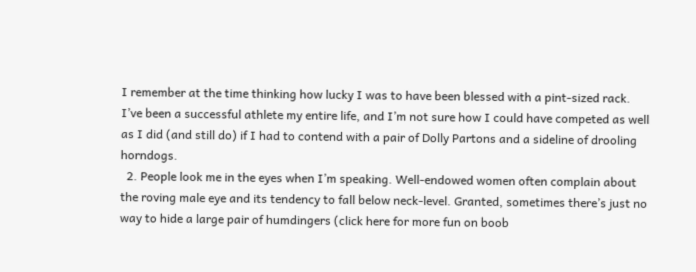I remember at the time thinking how lucky I was to have been blessed with a pint-sized rack. I’ve been a successful athlete my entire life, and I’m not sure how I could have competed as well as I did (and still do) if I had to contend with a pair of Dolly Partons and a sideline of drooling horndogs.
  2. People look me in the eyes when I’m speaking. Well-endowed women often complain about the roving male eye and its tendency to fall below neck-level. Granted, sometimes there’s just no way to hide a large pair of humdingers (click here for more fun on boob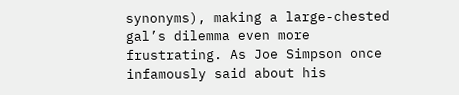synonyms), making a large-chested gal’s dilemma even more frustrating. As Joe Simpson once infamously said about his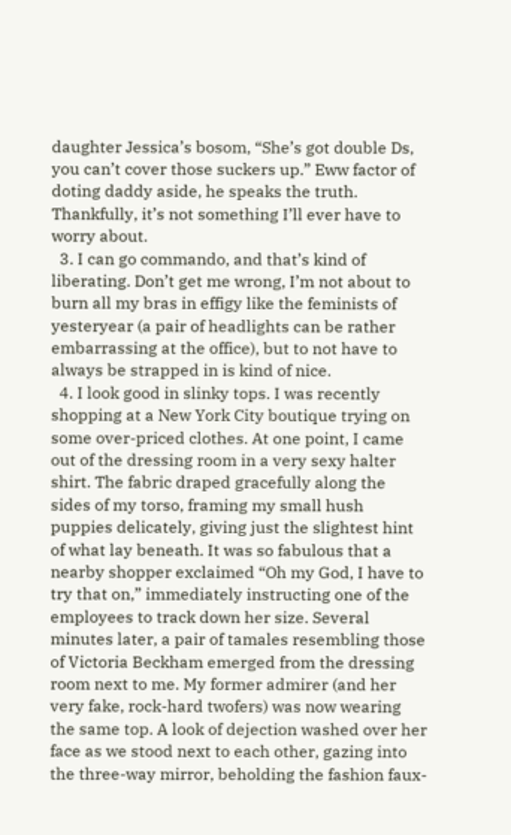daughter Jessica’s bosom, “She’s got double Ds, you can’t cover those suckers up.” Eww factor of doting daddy aside, he speaks the truth. Thankfully, it’s not something I’ll ever have to worry about.
  3. I can go commando, and that’s kind of liberating. Don’t get me wrong, I’m not about to burn all my bras in effigy like the feminists of yesteryear (a pair of headlights can be rather embarrassing at the office), but to not have to always be strapped in is kind of nice.
  4. I look good in slinky tops. I was recently shopping at a New York City boutique trying on some over-priced clothes. At one point, I came out of the dressing room in a very sexy halter shirt. The fabric draped gracefully along the sides of my torso, framing my small hush puppies delicately, giving just the slightest hint of what lay beneath. It was so fabulous that a nearby shopper exclaimed “Oh my God, I have to try that on,” immediately instructing one of the employees to track down her size. Several minutes later, a pair of tamales resembling those of Victoria Beckham emerged from the dressing room next to me. My former admirer (and her very fake, rock-hard twofers) was now wearing the same top. A look of dejection washed over her face as we stood next to each other, gazing into the three-way mirror, beholding the fashion faux-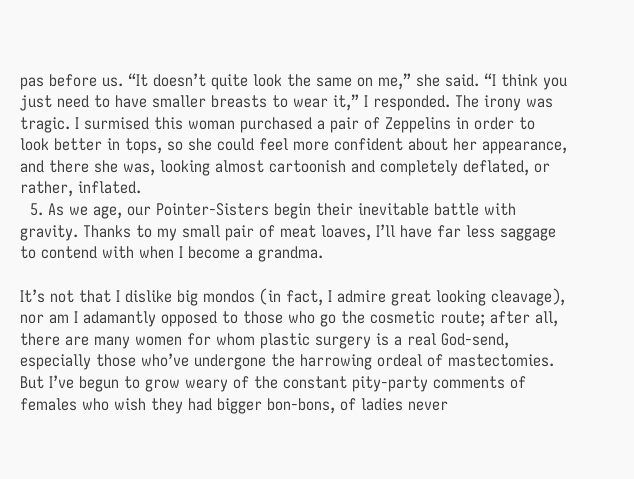pas before us. “It doesn’t quite look the same on me,” she said. “I think you just need to have smaller breasts to wear it,” I responded. The irony was tragic. I surmised this woman purchased a pair of Zeppelins in order to look better in tops, so she could feel more confident about her appearance, and there she was, looking almost cartoonish and completely deflated, or rather, inflated.
  5. As we age, our Pointer-Sisters begin their inevitable battle with gravity. Thanks to my small pair of meat loaves, I’ll have far less saggage to contend with when I become a grandma.

It’s not that I dislike big mondos (in fact, I admire great looking cleavage), nor am I adamantly opposed to those who go the cosmetic route; after all, there are many women for whom plastic surgery is a real God-send, especially those who’ve undergone the harrowing ordeal of mastectomies. But I’ve begun to grow weary of the constant pity-party comments of females who wish they had bigger bon-bons, of ladies never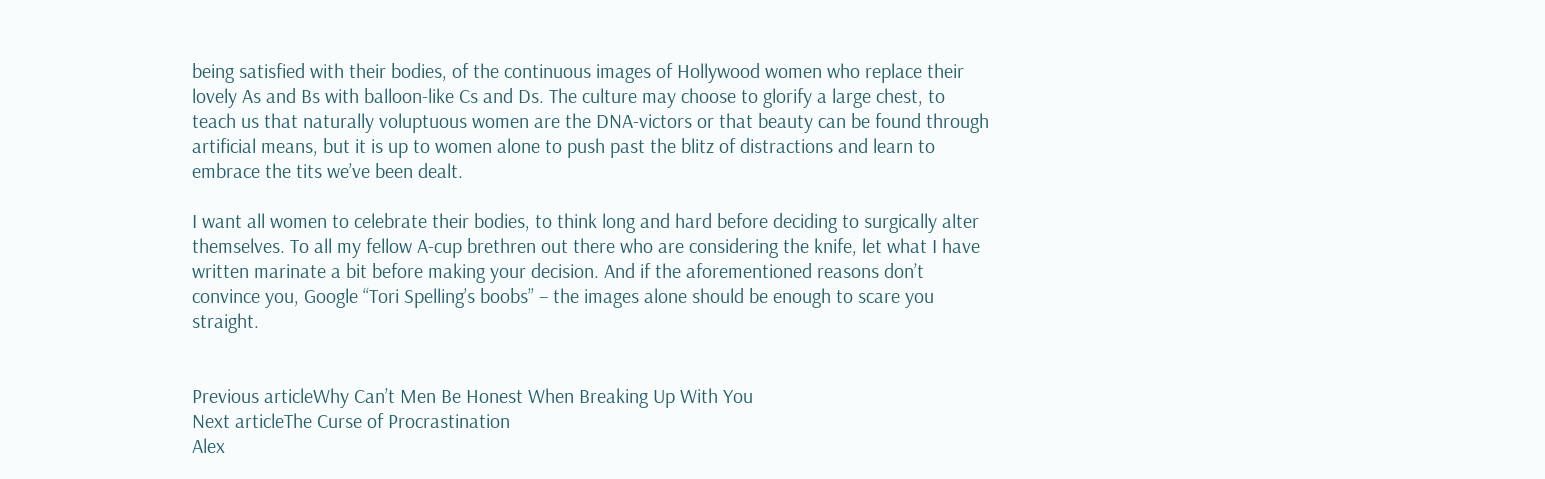being satisfied with their bodies, of the continuous images of Hollywood women who replace their lovely As and Bs with balloon-like Cs and Ds. The culture may choose to glorify a large chest, to teach us that naturally voluptuous women are the DNA-victors or that beauty can be found through artificial means, but it is up to women alone to push past the blitz of distractions and learn to embrace the tits we’ve been dealt.

I want all women to celebrate their bodies, to think long and hard before deciding to surgically alter themselves. To all my fellow A-cup brethren out there who are considering the knife, let what I have written marinate a bit before making your decision. And if the aforementioned reasons don’t convince you, Google “Tori Spelling’s boobs” – the images alone should be enough to scare you straight.


Previous articleWhy Can’t Men Be Honest When Breaking Up With You
Next articleThe Curse of Procrastination
Alex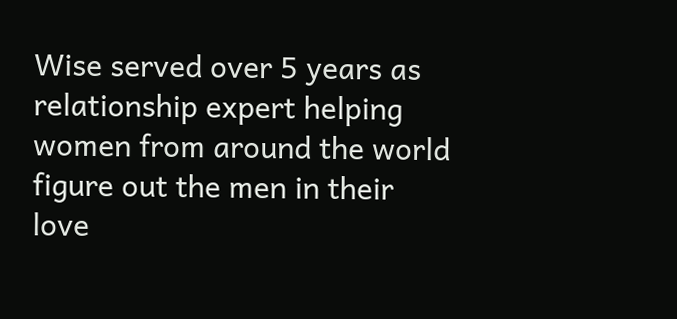Wise served over 5 years as relationship expert helping women from around the world figure out the men in their love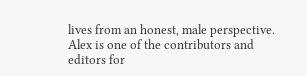lives from an honest, male perspective. Alex is one of the contributors and editors for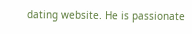dating website. He is passionate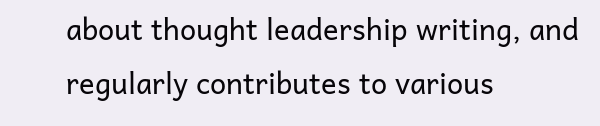about thought leadership writing, and regularly contributes to various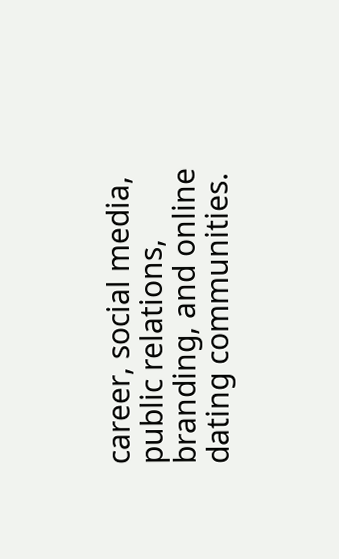career, social media, public relations, branding, and online dating communities.